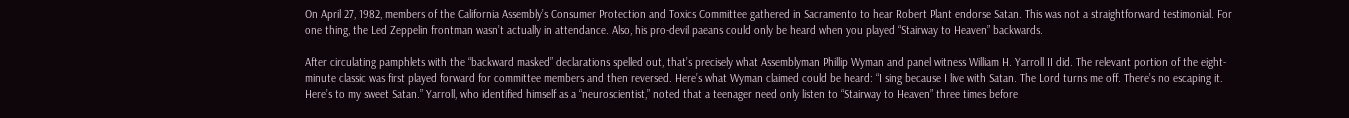On April 27, 1982, members of the California Assembly’s Consumer Protection and Toxics Committee gathered in Sacramento to hear Robert Plant endorse Satan. This was not a straightforward testimonial. For one thing, the Led Zeppelin frontman wasn’t actually in attendance. Also, his pro-devil paeans could only be heard when you played “Stairway to Heaven” backwards.

After circulating pamphlets with the “backward masked” declarations spelled out, that’s precisely what Assemblyman Phillip Wyman and panel witness William H. Yarroll II did. The relevant portion of the eight-minute classic was first played forward for committee members and then reversed. Here’s what Wyman claimed could be heard: “I sing because I live with Satan. The Lord turns me off. There’s no escaping it. Here’s to my sweet Satan.” Yarroll, who identified himself as a “neuroscientist,” noted that a teenager need only listen to “Stairway to Heaven” three times before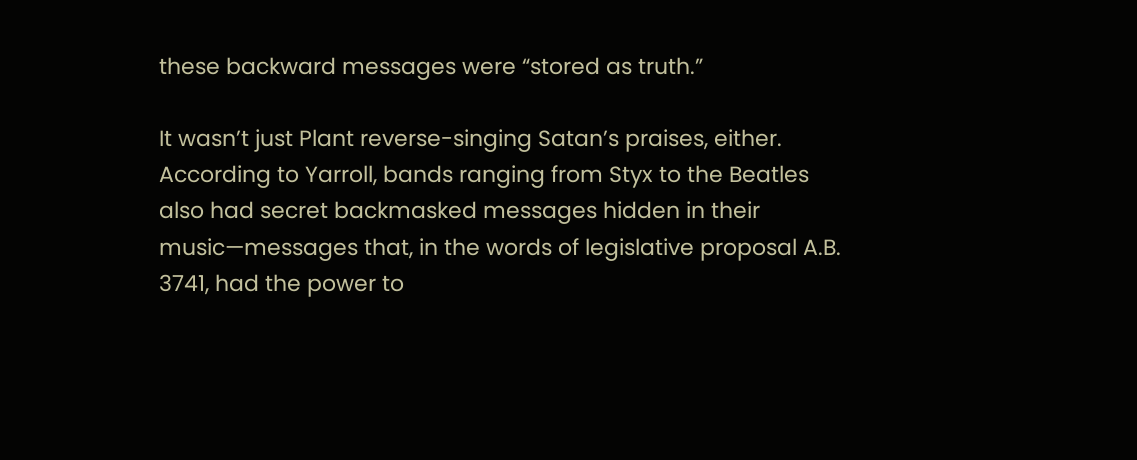these backward messages were “stored as truth.”

It wasn’t just Plant reverse-singing Satan’s praises, either. According to Yarroll, bands ranging from Styx to the Beatles also had secret backmasked messages hidden in their music—messages that, in the words of legislative proposal A.B. 3741, had the power to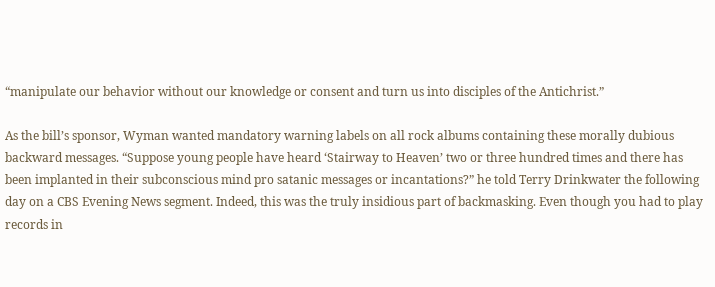“manipulate our behavior without our knowledge or consent and turn us into disciples of the Antichrist.”

As the bill’s sponsor, Wyman wanted mandatory warning labels on all rock albums containing these morally dubious backward messages. “Suppose young people have heard ‘Stairway to Heaven’ two or three hundred times and there has been implanted in their subconscious mind pro satanic messages or incantations?” he told Terry Drinkwater the following day on a CBS Evening News segment. Indeed, this was the truly insidious part of backmasking. Even though you had to play records in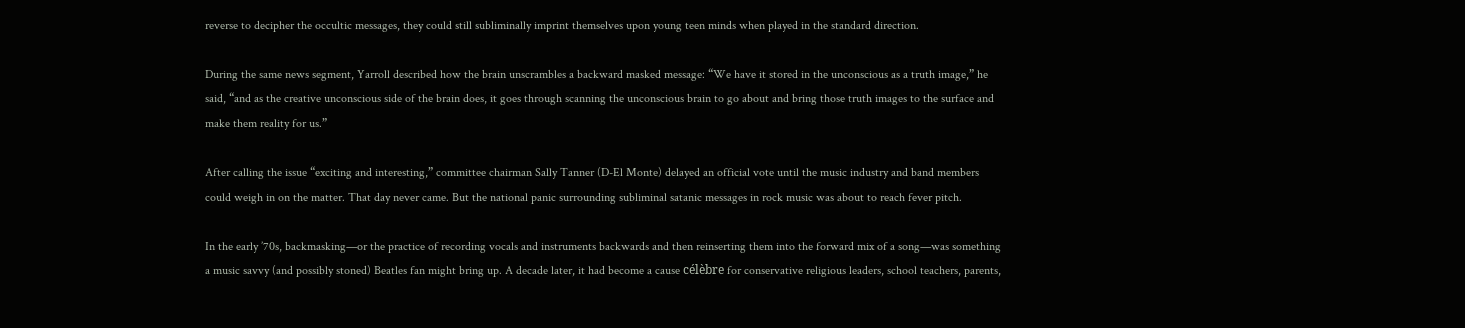reverse to decipher the occultic messages, they could still subliminally imprint themselves upon young teen minds when played in the standard direction.

During the same news segment, Yarroll described how the brain unscrambles a backward masked message: “We have it stored in the unconscious as a truth image,” he said, “and as the creative unconscious side of the brain does, it goes through scanning the unconscious brain to go about and bring those truth images to the surface and make them reality for us.”

After calling the issue “exciting and interesting,” committee chairman Sally Tanner (D-El Monte) delayed an official vote until the music industry and band members could weigh in on the matter. That day never came. But the national panic surrounding subliminal satanic messages in rock music was about to reach fever pitch.

In the early ’70s, backmasking—or the practice of recording vocals and instruments backwards and then reinserting them into the forward mix of a song—was something a music savvy (and possibly stoned) Beatles fan might bring up. A decade later, it had become a cause célèbre for conservative religious leaders, school teachers, parents,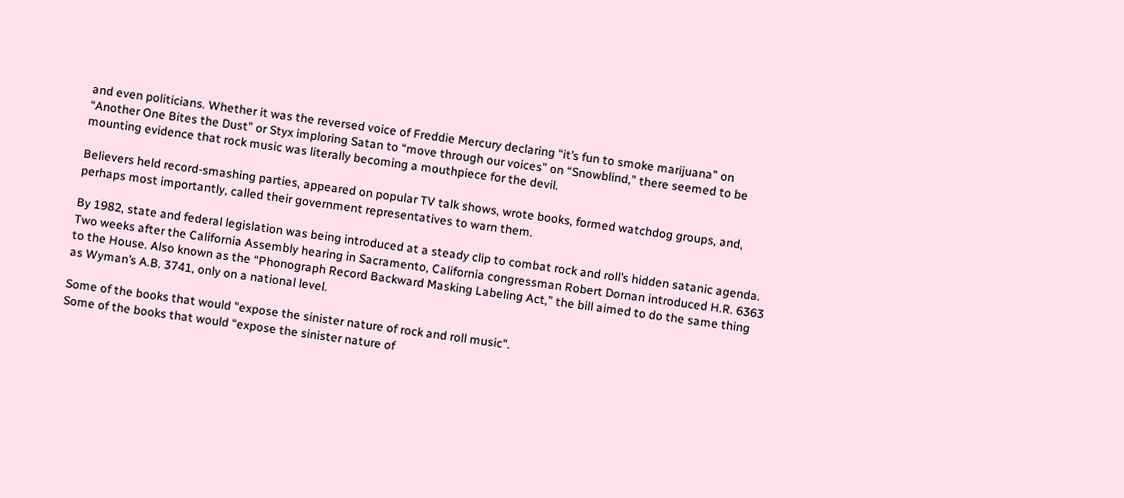and even politicians. Whether it was the reversed voice of Freddie Mercury declaring “it’s fun to smoke marijuana” on “Another One Bites the Dust” or Styx imploring Satan to “move through our voices” on “Snowblind,” there seemed to be mounting evidence that rock music was literally becoming a mouthpiece for the devil.

Believers held record-smashing parties, appeared on popular TV talk shows, wrote books, formed watchdog groups, and, perhaps most importantly, called their government representatives to warn them.

By 1982, state and federal legislation was being introduced at a steady clip to combat rock and roll’s hidden satanic agenda. Two weeks after the California Assembly hearing in Sacramento, California congressman Robert Dornan introduced H.R. 6363 to the House. Also known as the “Phonograph Record Backward Masking Labeling Act,” the bill aimed to do the same thing as Wyman’s A.B. 3741, only on a national level.

Some of the books that would "expose the sinister nature of rock and roll music".
Some of the books that would “expose the sinister nature of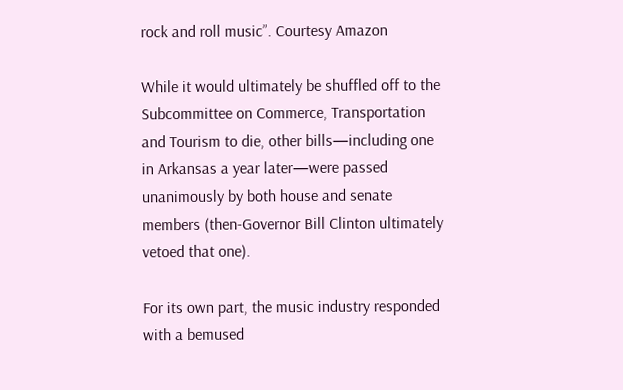rock and roll music”. Courtesy Amazon

While it would ultimately be shuffled off to the Subcommittee on Commerce, Transportation and Tourism to die, other bills—including one in Arkansas a year later—were passed unanimously by both house and senate members (then-Governor Bill Clinton ultimately vetoed that one).

For its own part, the music industry responded with a bemused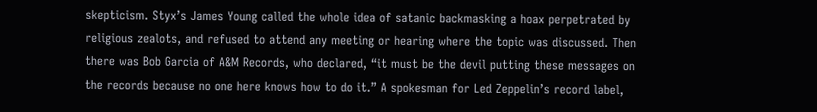skepticism. Styx’s James Young called the whole idea of satanic backmasking a hoax perpetrated by religious zealots, and refused to attend any meeting or hearing where the topic was discussed. Then there was Bob Garcia of A&M Records, who declared, “it must be the devil putting these messages on the records because no one here knows how to do it.” A spokesman for Led Zeppelin’s record label,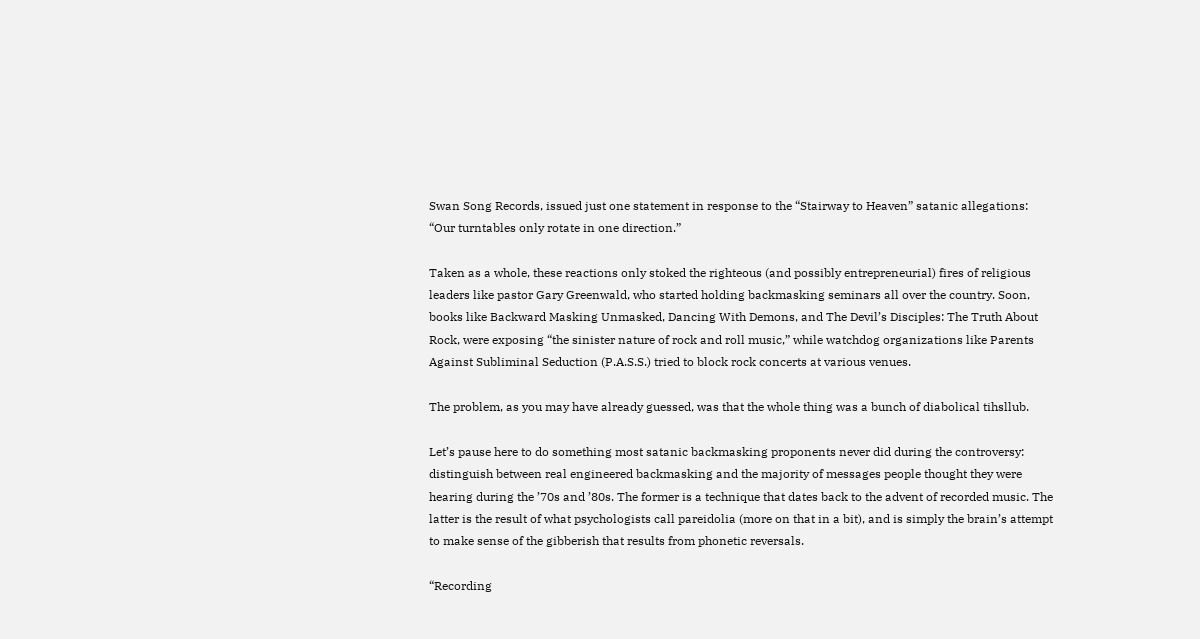Swan Song Records, issued just one statement in response to the “Stairway to Heaven” satanic allegations: “Our turntables only rotate in one direction.”

Taken as a whole, these reactions only stoked the righteous (and possibly entrepreneurial) fires of religious leaders like pastor Gary Greenwald, who started holding backmasking seminars all over the country. Soon, books like Backward Masking Unmasked, Dancing With Demons, and The Devil’s Disciples: The Truth About Rock, were exposing “the sinister nature of rock and roll music,” while watchdog organizations like Parents Against Subliminal Seduction (P.A.S.S.) tried to block rock concerts at various venues.

The problem, as you may have already guessed, was that the whole thing was a bunch of diabolical tihsllub.

Let’s pause here to do something most satanic backmasking proponents never did during the controversy: distinguish between real engineered backmasking and the majority of messages people thought they were hearing during the ’70s and ’80s. The former is a technique that dates back to the advent of recorded music. The latter is the result of what psychologists call pareidolia (more on that in a bit), and is simply the brain’s attempt to make sense of the gibberish that results from phonetic reversals.

“Recording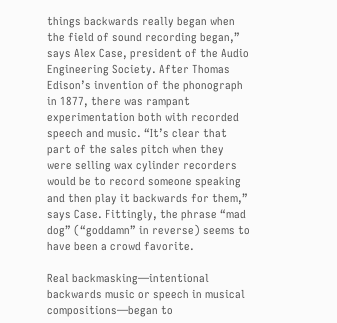things backwards really began when the field of sound recording began,” says Alex Case, president of the Audio Engineering Society. After Thomas Edison’s invention of the phonograph in 1877, there was rampant experimentation both with recorded speech and music. “It’s clear that part of the sales pitch when they were selling wax cylinder recorders would be to record someone speaking and then play it backwards for them,” says Case. Fittingly, the phrase “mad dog” (“goddamn” in reverse) seems to have been a crowd favorite.

Real backmasking—intentional backwards music or speech in musical compositions—began to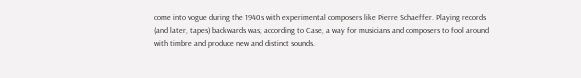come into vogue during the 1940s with experimental composers like Pierre Schaeffer. Playing records (and later, tapes) backwards was, according to Case, a way for musicians and composers to fool around with timbre and produce new and distinct sounds.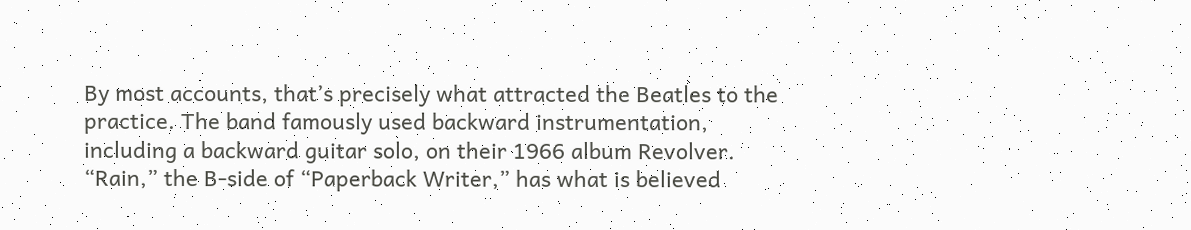By most accounts, that’s precisely what attracted the Beatles to the practice. The band famously used backward instrumentation, including a backward guitar solo, on their 1966 album Revolver. “Rain,” the B-side of “Paperback Writer,” has what is believed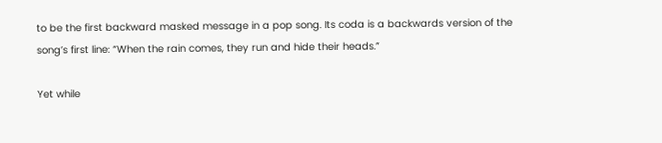to be the first backward masked message in a pop song. Its coda is a backwards version of the song’s first line: “When the rain comes, they run and hide their heads.”

Yet while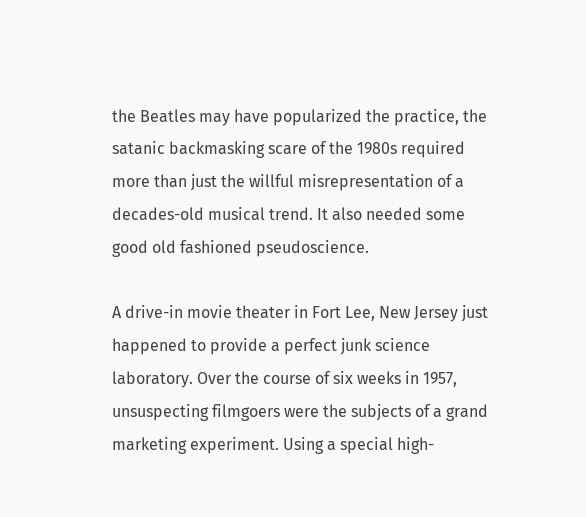the Beatles may have popularized the practice, the satanic backmasking scare of the 1980s required more than just the willful misrepresentation of a decades-old musical trend. It also needed some good old fashioned pseudoscience.

A drive-in movie theater in Fort Lee, New Jersey just happened to provide a perfect junk science laboratory. Over the course of six weeks in 1957, unsuspecting filmgoers were the subjects of a grand marketing experiment. Using a special high-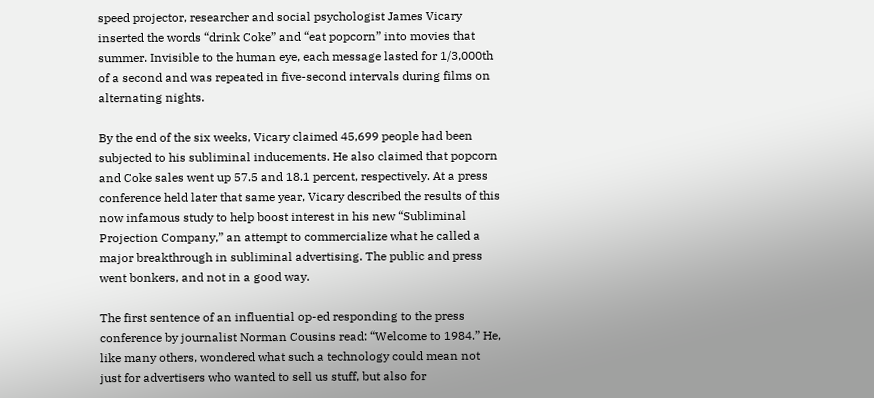speed projector, researcher and social psychologist James Vicary inserted the words “drink Coke” and “eat popcorn” into movies that summer. Invisible to the human eye, each message lasted for 1/3,000th of a second and was repeated in five-second intervals during films on alternating nights.

By the end of the six weeks, Vicary claimed 45,699 people had been subjected to his subliminal inducements. He also claimed that popcorn and Coke sales went up 57.5 and 18.1 percent, respectively. At a press conference held later that same year, Vicary described the results of this now infamous study to help boost interest in his new “Subliminal Projection Company,” an attempt to commercialize what he called a major breakthrough in subliminal advertising. The public and press went bonkers, and not in a good way.

The first sentence of an influential op-ed responding to the press conference by journalist Norman Cousins read: “Welcome to 1984.” He, like many others, wondered what such a technology could mean not just for advertisers who wanted to sell us stuff, but also for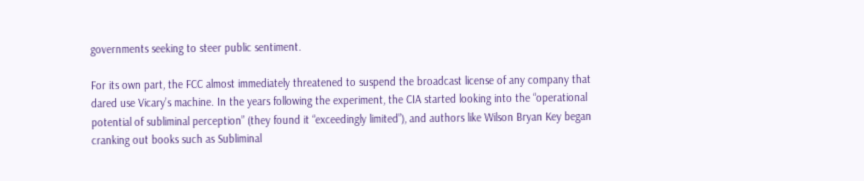governments seeking to steer public sentiment.

For its own part, the FCC almost immediately threatened to suspend the broadcast license of any company that dared use Vicary’s machine. In the years following the experiment, the CIA started looking into the “operational potential of subliminal perception” (they found it “exceedingly limited”), and authors like Wilson Bryan Key began cranking out books such as Subliminal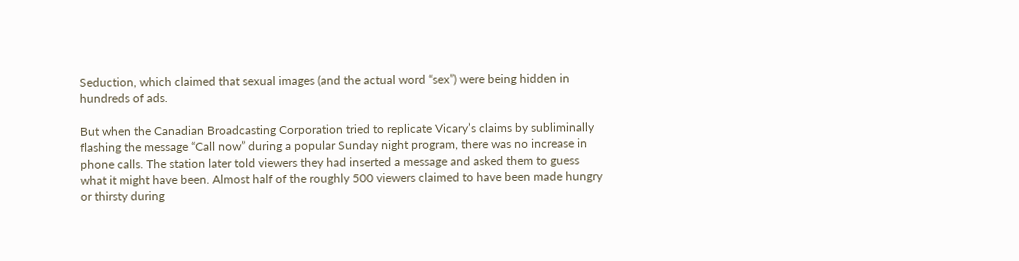Seduction, which claimed that sexual images (and the actual word “sex”) were being hidden in hundreds of ads.

But when the Canadian Broadcasting Corporation tried to replicate Vicary’s claims by subliminally flashing the message “Call now” during a popular Sunday night program, there was no increase in phone calls. The station later told viewers they had inserted a message and asked them to guess what it might have been. Almost half of the roughly 500 viewers claimed to have been made hungry or thirsty during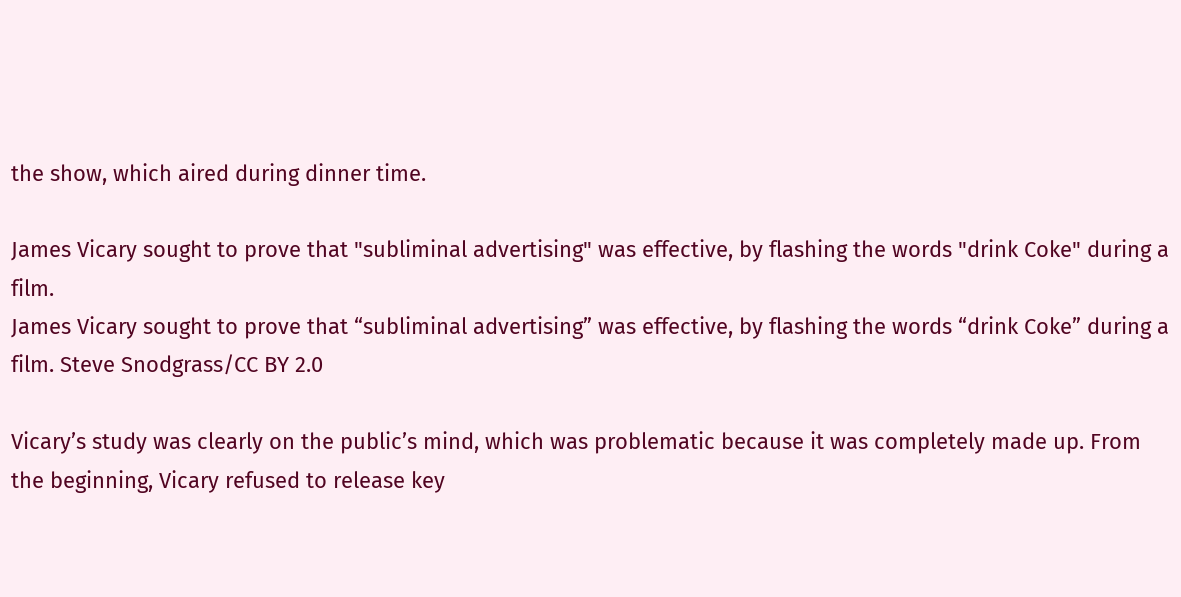the show, which aired during dinner time.

James Vicary sought to prove that "subliminal advertising" was effective, by flashing the words "drink Coke" during a film.
James Vicary sought to prove that “subliminal advertising” was effective, by flashing the words “drink Coke” during a film. Steve Snodgrass/CC BY 2.0

Vicary’s study was clearly on the public’s mind, which was problematic because it was completely made up. From the beginning, Vicary refused to release key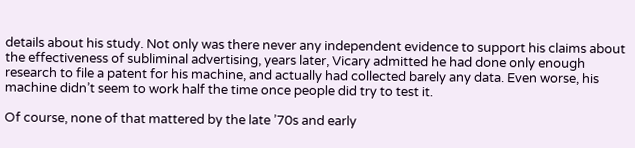details about his study. Not only was there never any independent evidence to support his claims about the effectiveness of subliminal advertising, years later, Vicary admitted he had done only enough research to file a patent for his machine, and actually had collected barely any data. Even worse, his machine didn’t seem to work half the time once people did try to test it.

Of course, none of that mattered by the late ’70s and early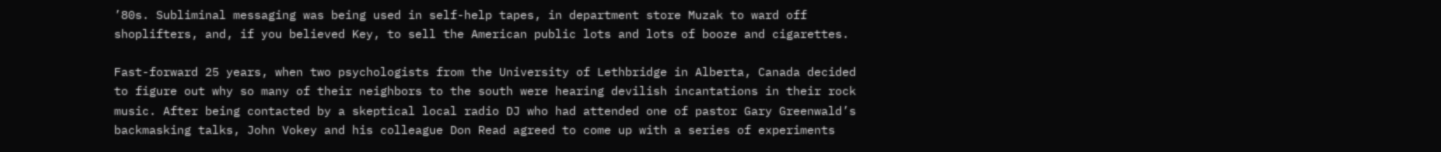’80s. Subliminal messaging was being used in self-help tapes, in department store Muzak to ward off shoplifters, and, if you believed Key, to sell the American public lots and lots of booze and cigarettes.

Fast-forward 25 years, when two psychologists from the University of Lethbridge in Alberta, Canada decided to figure out why so many of their neighbors to the south were hearing devilish incantations in their rock music. After being contacted by a skeptical local radio DJ who had attended one of pastor Gary Greenwald’s backmasking talks, John Vokey and his colleague Don Read agreed to come up with a series of experiments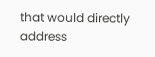that would directly address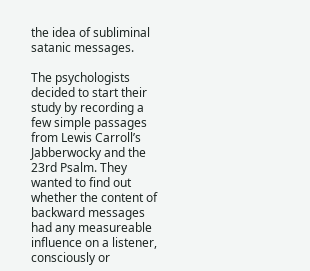the idea of subliminal satanic messages.

The psychologists decided to start their study by recording a few simple passages from Lewis Carroll’s Jabberwocky and the 23rd Psalm. They wanted to find out whether the content of backward messages had any measureable influence on a listener, consciously or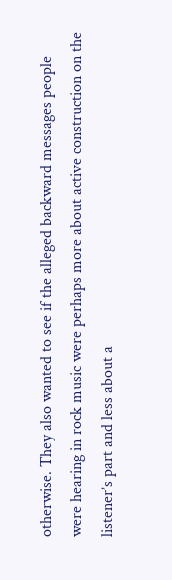otherwise. They also wanted to see if the alleged backward messages people were hearing in rock music were perhaps more about active construction on the listener’s part and less about a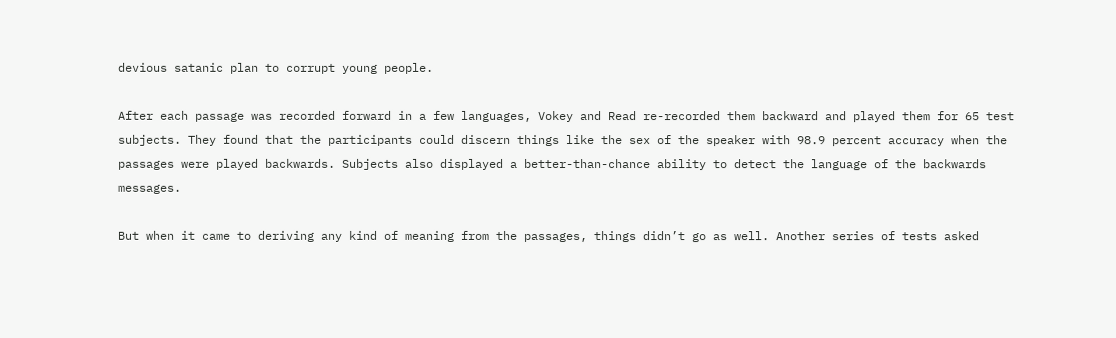devious satanic plan to corrupt young people.

After each passage was recorded forward in a few languages, Vokey and Read re-recorded them backward and played them for 65 test subjects. They found that the participants could discern things like the sex of the speaker with 98.9 percent accuracy when the passages were played backwards. Subjects also displayed a better-than-chance ability to detect the language of the backwards messages.

But when it came to deriving any kind of meaning from the passages, things didn’t go as well. Another series of tests asked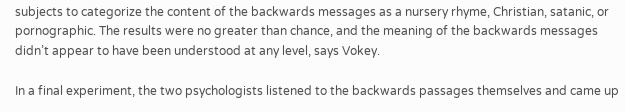subjects to categorize the content of the backwards messages as a nursery rhyme, Christian, satanic, or pornographic. The results were no greater than chance, and the meaning of the backwards messages didn’t appear to have been understood at any level, says Vokey.

In a final experiment, the two psychologists listened to the backwards passages themselves and came up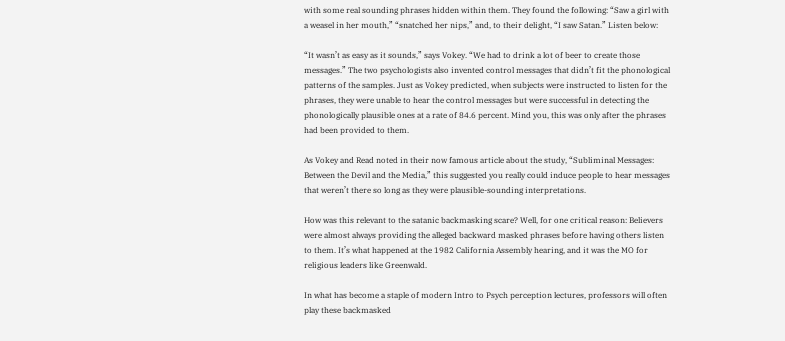with some real sounding phrases hidden within them. They found the following: “Saw a girl with a weasel in her mouth,” “snatched her nips,” and, to their delight, “I saw Satan.” Listen below:

“It wasn’t as easy as it sounds,” says Vokey. “We had to drink a lot of beer to create those messages.” The two psychologists also invented control messages that didn’t fit the phonological patterns of the samples. Just as Vokey predicted, when subjects were instructed to listen for the phrases, they were unable to hear the control messages but were successful in detecting the phonologically plausible ones at a rate of 84.6 percent. Mind you, this was only after the phrases had been provided to them.

As Vokey and Read noted in their now famous article about the study, “Subliminal Messages: Between the Devil and the Media,” this suggested you really could induce people to hear messages that weren’t there so long as they were plausible-sounding interpretations.

How was this relevant to the satanic backmasking scare? Well, for one critical reason: Believers were almost always providing the alleged backward masked phrases before having others listen to them. It’s what happened at the 1982 California Assembly hearing, and it was the MO for religious leaders like Greenwald.

In what has become a staple of modern Intro to Psych perception lectures, professors will often play these backmasked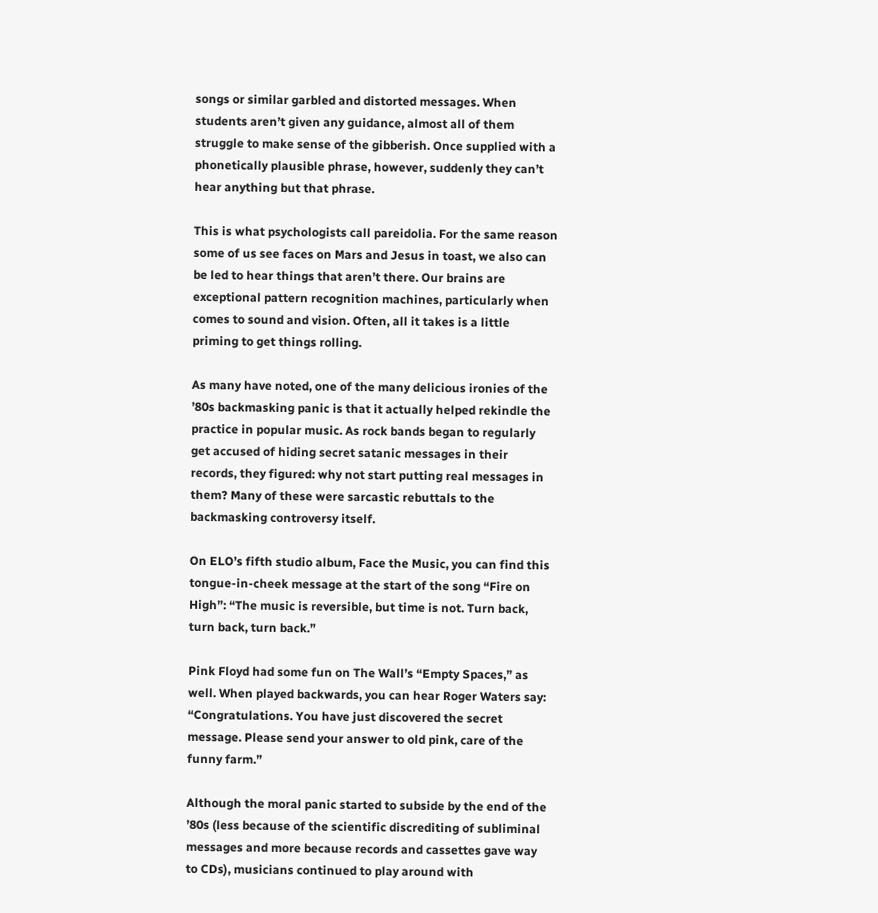songs or similar garbled and distorted messages. When students aren’t given any guidance, almost all of them struggle to make sense of the gibberish. Once supplied with a phonetically plausible phrase, however, suddenly they can’t hear anything but that phrase.

This is what psychologists call pareidolia. For the same reason some of us see faces on Mars and Jesus in toast, we also can be led to hear things that aren’t there. Our brains are exceptional pattern recognition machines, particularly when comes to sound and vision. Often, all it takes is a little priming to get things rolling.

As many have noted, one of the many delicious ironies of the ’80s backmasking panic is that it actually helped rekindle the practice in popular music. As rock bands began to regularly get accused of hiding secret satanic messages in their records, they figured: why not start putting real messages in them? Many of these were sarcastic rebuttals to the backmasking controversy itself.

On ELO’s fifth studio album, Face the Music, you can find this tongue-in-cheek message at the start of the song “Fire on High”: “The music is reversible, but time is not. Turn back, turn back, turn back.”

Pink Floyd had some fun on The Wall’s “Empty Spaces,” as well. When played backwards, you can hear Roger Waters say: “Congratulations. You have just discovered the secret message. Please send your answer to old pink, care of the funny farm.”

Although the moral panic started to subside by the end of the ’80s (less because of the scientific discrediting of subliminal messages and more because records and cassettes gave way to CDs), musicians continued to play around with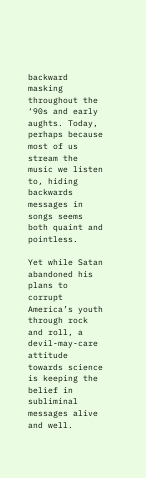backward masking throughout the ‘90s and early aughts. Today, perhaps because most of us stream the music we listen to, hiding backwards messages in songs seems both quaint and pointless.

Yet while Satan abandoned his plans to corrupt America’s youth through rock and roll, a devil-may-care attitude towards science is keeping the belief in subliminal messages alive and well.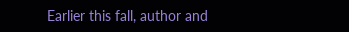Earlier this fall, author and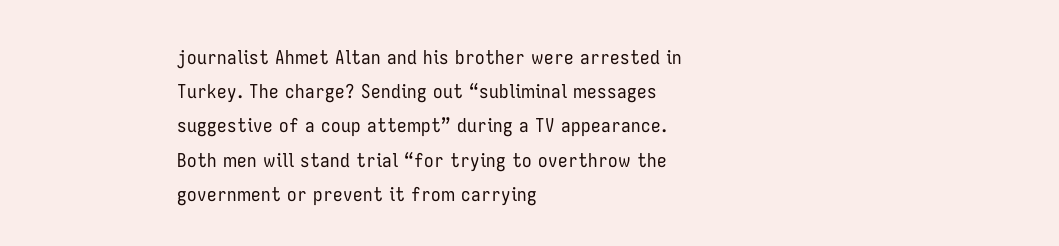journalist Ahmet Altan and his brother were arrested in Turkey. The charge? Sending out “subliminal messages suggestive of a coup attempt” during a TV appearance. Both men will stand trial “for trying to overthrow the government or prevent it from carrying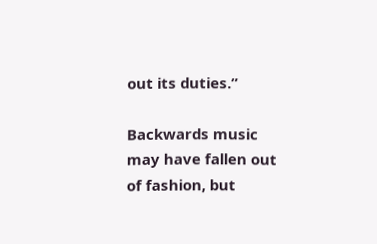out its duties.”

Backwards music may have fallen out of fashion, but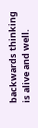backwards thinking is alive and well.